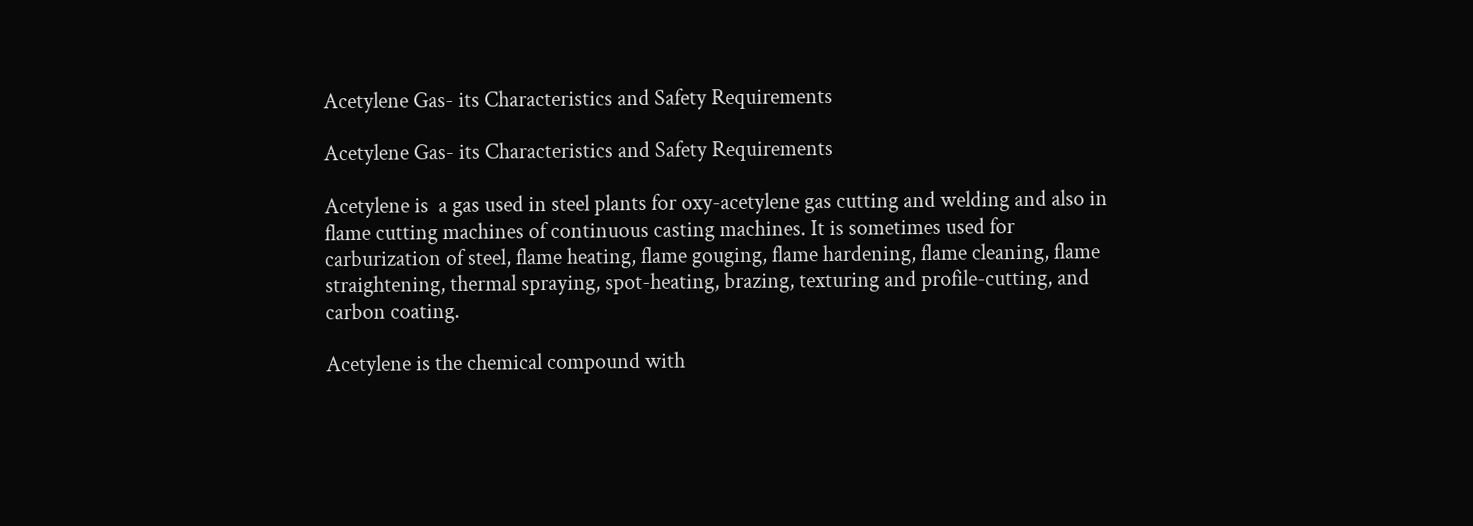Acetylene Gas- its Characteristics and Safety Requirements

Acetylene Gas- its Characteristics and Safety Requirements

Acetylene is  a gas used in steel plants for oxy-acetylene gas cutting and welding and also in flame cutting machines of continuous casting machines. It is sometimes used for carburization of steel, flame heating, flame gouging, flame hardening, flame cleaning, flame straightening, thermal spraying, spot-heating, brazing, texturing and profile-cutting, and carbon coating.

Acetylene is the chemical compound with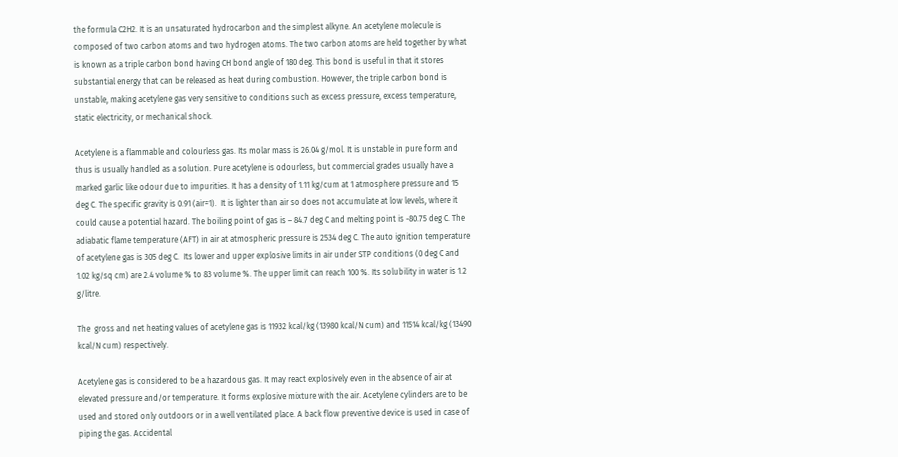the formula C2H2. It is an unsaturated hydrocarbon and the simplest alkyne. An acetylene molecule is composed of two carbon atoms and two hydrogen atoms. The two carbon atoms are held together by what is known as a triple carbon bond having CH bond angle of 180 deg. This bond is useful in that it stores substantial energy that can be released as heat during combustion. However, the triple carbon bond is unstable, making acetylene gas very sensitive to conditions such as excess pressure, excess temperature, static electricity, or mechanical shock.

Acetylene is a flammable and colourless gas. Its molar mass is 26.04 g/mol. It is unstable in pure form and thus is usually handled as a solution. Pure acetylene is odourless, but commercial grades usually have a marked garlic like odour due to impurities. It has a density of 1.11 kg/cum at 1 atmosphere pressure and 15 deg C. The specific gravity is 0.91 (air=1).  It is lighter than air so does not accumulate at low levels, where it could cause a potential hazard. The boiling point of gas is – 84.7 deg C and melting point is -80.75 deg C. The adiabatic flame temperature (AFT) in air at atmospheric pressure is 2534 deg C. The auto ignition temperature of acetylene gas is 305 deg C.  Its lower and upper explosive limits in air under STP conditions (0 deg C and 1.02 kg/sq cm) are 2.4 volume % to 83 volume %. The upper limit can reach 100 %. Its solubility in water is 1.2 g/litre.

The  gross and net heating values of acetylene gas is 11932 kcal/kg (13980 kcal/N cum) and 11514 kcal/kg (13490 kcal/N cum) respectively.

Acetylene gas is considered to be a hazardous gas. It may react explosively even in the absence of air at elevated pressure and/or temperature. It forms explosive mixture with the air. Acetylene cylinders are to be used and stored only outdoors or in a well ventilated place. A back flow preventive device is used in case of piping the gas. Accidental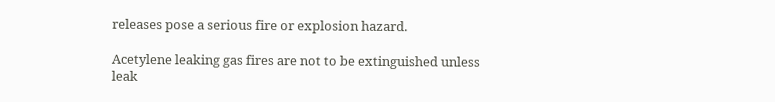releases pose a serious fire or explosion hazard.

Acetylene leaking gas fires are not to be extinguished unless leak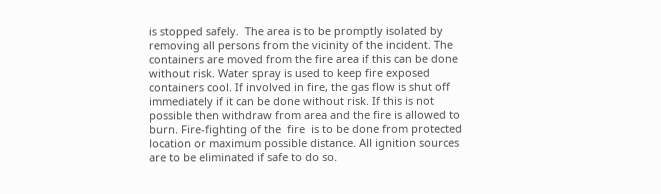is stopped safely.  The area is to be promptly isolated by removing all persons from the vicinity of the incident. The containers are moved from the fire area if this can be done without risk. Water spray is used to keep fire exposed containers cool. If involved in fire, the gas flow is shut off immediately if it can be done without risk. If this is not possible then withdraw from area and the fire is allowed to burn. Fire-fighting of the  fire  is to be done from protected location or maximum possible distance. All ignition sources are to be eliminated if safe to do so.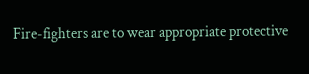Fire-fighters are to wear appropriate protective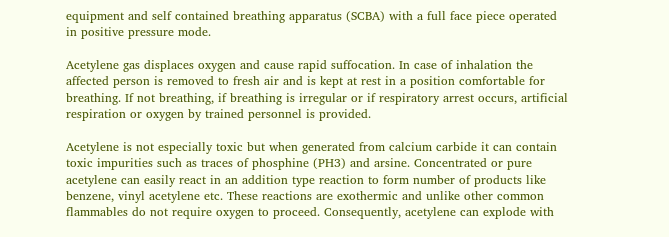equipment and self contained breathing apparatus (SCBA) with a full face piece operated in positive pressure mode.

Acetylene gas displaces oxygen and cause rapid suffocation. In case of inhalation the affected person is removed to fresh air and is kept at rest in a position comfortable for breathing. If not breathing, if breathing is irregular or if respiratory arrest occurs, artificial respiration or oxygen by trained personnel is provided.

Acetylene is not especially toxic but when generated from calcium carbide it can contain toxic impurities such as traces of phosphine (PH3) and arsine. Concentrated or pure acetylene can easily react in an addition type reaction to form number of products like benzene, vinyl acetylene etc. These reactions are exothermic and unlike other common flammables do not require oxygen to proceed. Consequently, acetylene can explode with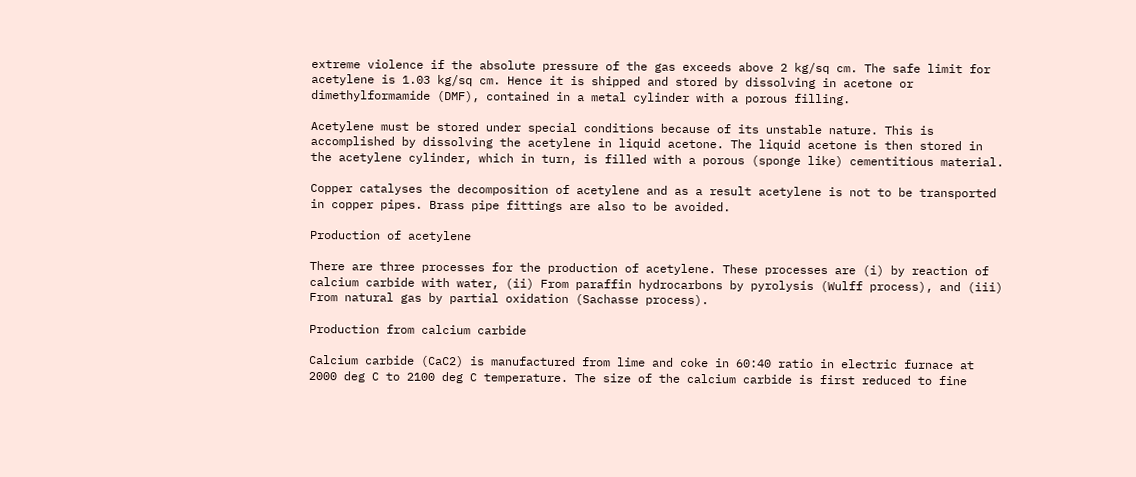extreme violence if the absolute pressure of the gas exceeds above 2 kg/sq cm. The safe limit for acetylene is 1.03 kg/sq cm. Hence it is shipped and stored by dissolving in acetone or dimethylformamide (DMF), contained in a metal cylinder with a porous filling.

Acetylene must be stored under special conditions because of its unstable nature. This is accomplished by dissolving the acetylene in liquid acetone. The liquid acetone is then stored in the acetylene cylinder, which in turn, is filled with a porous (sponge like) cementitious material.

Copper catalyses the decomposition of acetylene and as a result acetylene is not to be transported in copper pipes. Brass pipe fittings are also to be avoided.

Production of acetylene

There are three processes for the production of acetylene. These processes are (i) by reaction of calcium carbide with water, (ii) From paraffin hydrocarbons by pyrolysis (Wulff process), and (iii) From natural gas by partial oxidation (Sachasse process).

Production from calcium carbide

Calcium carbide (CaC2) is manufactured from lime and coke in 60:40 ratio in electric furnace at 2000 deg C to 2100 deg C temperature. The size of the calcium carbide is first reduced to fine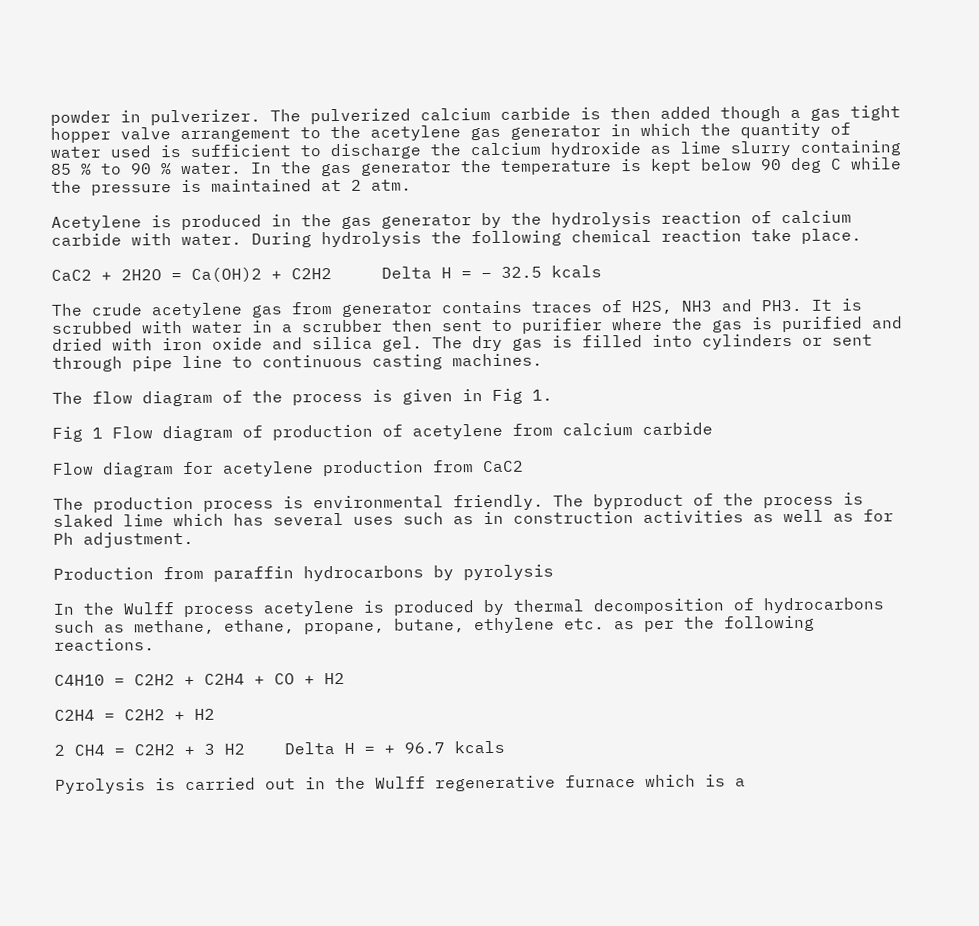powder in pulverizer. The pulverized calcium carbide is then added though a gas tight hopper valve arrangement to the acetylene gas generator in which the quantity of water used is sufficient to discharge the calcium hydroxide as lime slurry containing 85 % to 90 % water. In the gas generator the temperature is kept below 90 deg C while the pressure is maintained at 2 atm.

Acetylene is produced in the gas generator by the hydrolysis reaction of calcium carbide with water. During hydrolysis the following chemical reaction take place.

CaC2 + 2H2O = Ca(OH)2 + C2H2     Delta H = – 32.5 kcals

The crude acetylene gas from generator contains traces of H2S, NH3 and PH3. It is scrubbed with water in a scrubber then sent to purifier where the gas is purified and dried with iron oxide and silica gel. The dry gas is filled into cylinders or sent through pipe line to continuous casting machines.

The flow diagram of the process is given in Fig 1.

Fig 1 Flow diagram of production of acetylene from calcium carbide

Flow diagram for acetylene production from CaC2

The production process is environmental friendly. The byproduct of the process is slaked lime which has several uses such as in construction activities as well as for Ph adjustment.

Production from paraffin hydrocarbons by pyrolysis

In the Wulff process acetylene is produced by thermal decomposition of hydrocarbons such as methane, ethane, propane, butane, ethylene etc. as per the following reactions.

C4H10 = C2H2 + C2H4 + CO + H2

C2H4 = C2H2 + H2

2 CH4 = C2H2 + 3 H2    Delta H = + 96.7 kcals

Pyrolysis is carried out in the Wulff regenerative furnace which is a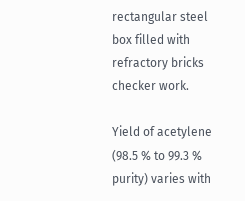rectangular steel box filled with refractory bricks checker work.

Yield of acetylene (98.5 % to 99.3 % purity) varies with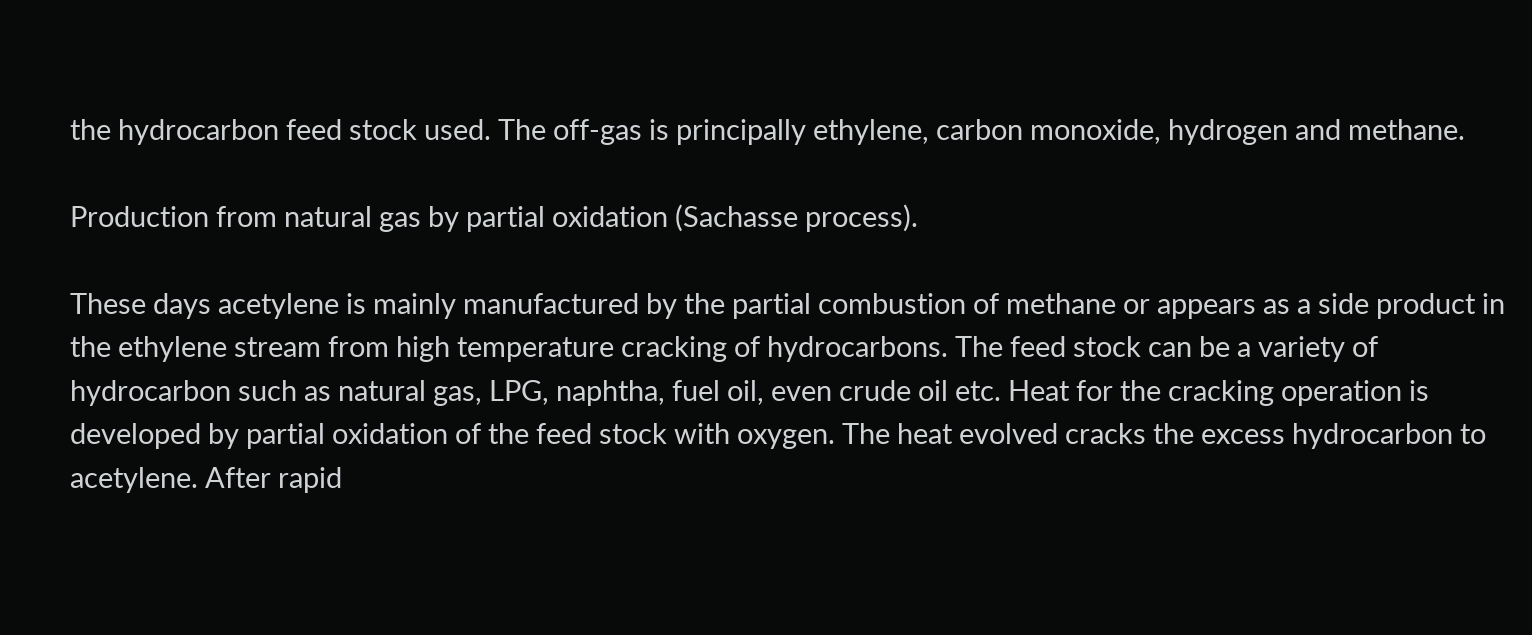the hydrocarbon feed stock used. The off-gas is principally ethylene, carbon monoxide, hydrogen and methane.

Production from natural gas by partial oxidation (Sachasse process).

These days acetylene is mainly manufactured by the partial combustion of methane or appears as a side product in the ethylene stream from high temperature cracking of hydrocarbons. The feed stock can be a variety of hydrocarbon such as natural gas, LPG, naphtha, fuel oil, even crude oil etc. Heat for the cracking operation is developed by partial oxidation of the feed stock with oxygen. The heat evolved cracks the excess hydrocarbon to acetylene. After rapid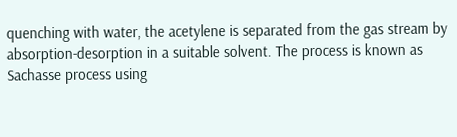quenching with water, the acetylene is separated from the gas stream by absorption-desorption in a suitable solvent. The process is known as Sachasse process using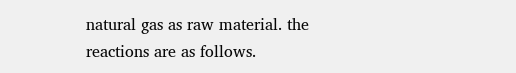natural gas as raw material. the reactions are as follows.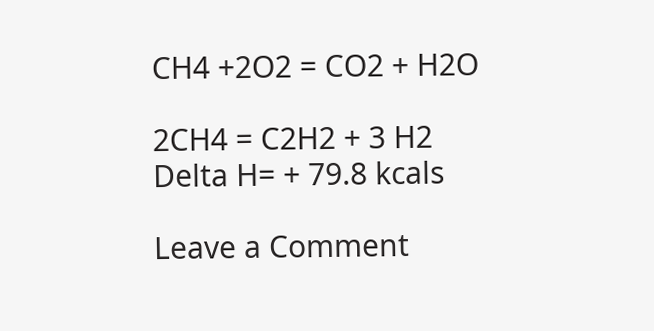CH4 +2O2 = CO2 + H2O

2CH4 = C2H2 + 3 H2       Delta H= + 79.8 kcals

Leave a Comment